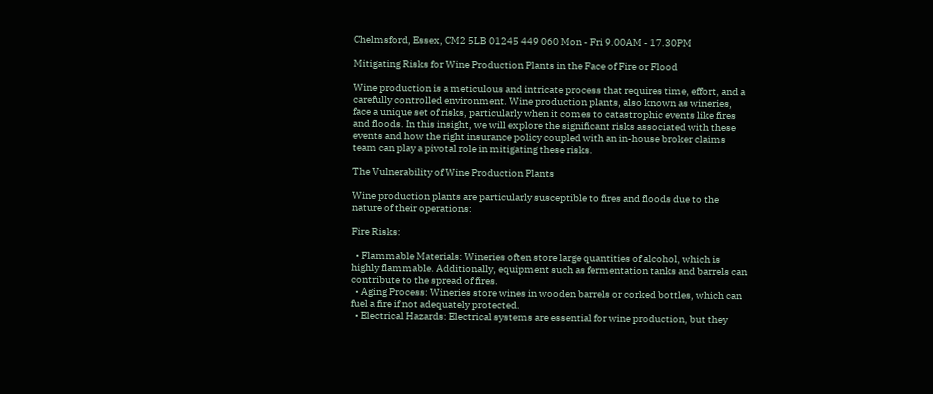Chelmsford, Essex, CM2 5LB 01245 449 060 Mon - Fri 9.00AM - 17.30PM

Mitigating Risks for Wine Production Plants in the Face of Fire or Flood

Wine production is a meticulous and intricate process that requires time, effort, and a carefully controlled environment. Wine production plants, also known as wineries, face a unique set of risks, particularly when it comes to catastrophic events like fires and floods. In this insight, we will explore the significant risks associated with these events and how the right insurance policy coupled with an in-house broker claims team can play a pivotal role in mitigating these risks.

The Vulnerability of Wine Production Plants

Wine production plants are particularly susceptible to fires and floods due to the nature of their operations:

Fire Risks:

  • Flammable Materials: Wineries often store large quantities of alcohol, which is highly flammable. Additionally, equipment such as fermentation tanks and barrels can contribute to the spread of fires.
  • Aging Process: Wineries store wines in wooden barrels or corked bottles, which can fuel a fire if not adequately protected.
  • Electrical Hazards: Electrical systems are essential for wine production, but they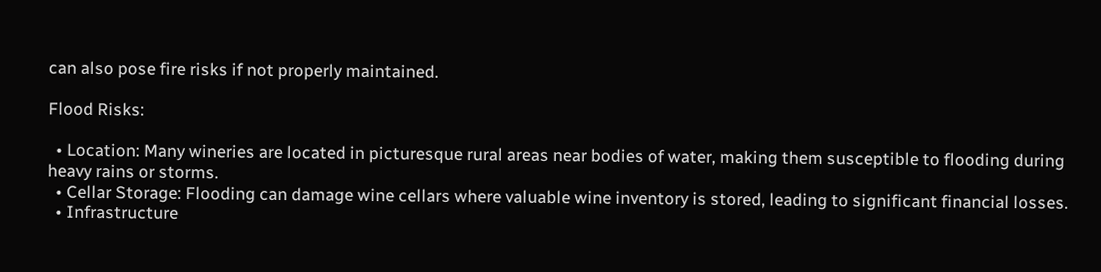can also pose fire risks if not properly maintained.

Flood Risks:

  • Location: Many wineries are located in picturesque rural areas near bodies of water, making them susceptible to flooding during heavy rains or storms.
  • Cellar Storage: Flooding can damage wine cellars where valuable wine inventory is stored, leading to significant financial losses.
  • Infrastructure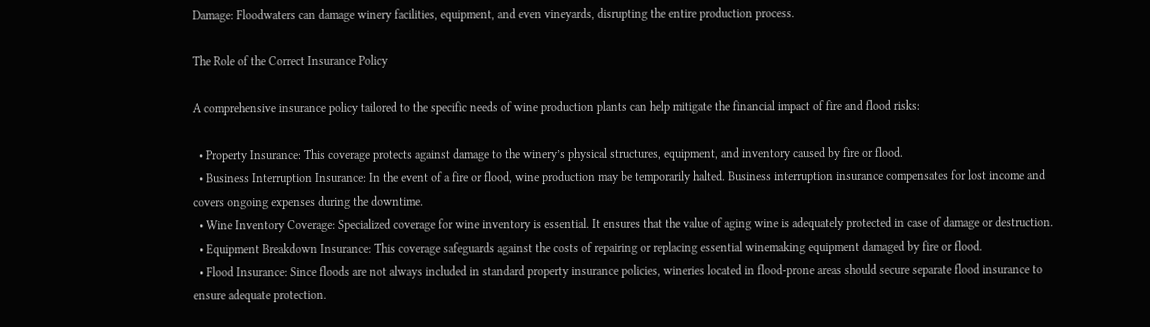Damage: Floodwaters can damage winery facilities, equipment, and even vineyards, disrupting the entire production process.

The Role of the Correct Insurance Policy

A comprehensive insurance policy tailored to the specific needs of wine production plants can help mitigate the financial impact of fire and flood risks:

  • Property Insurance: This coverage protects against damage to the winery’s physical structures, equipment, and inventory caused by fire or flood.
  • Business Interruption Insurance: In the event of a fire or flood, wine production may be temporarily halted. Business interruption insurance compensates for lost income and covers ongoing expenses during the downtime.
  • Wine Inventory Coverage: Specialized coverage for wine inventory is essential. It ensures that the value of aging wine is adequately protected in case of damage or destruction.
  • Equipment Breakdown Insurance: This coverage safeguards against the costs of repairing or replacing essential winemaking equipment damaged by fire or flood.
  • Flood Insurance: Since floods are not always included in standard property insurance policies, wineries located in flood-prone areas should secure separate flood insurance to ensure adequate protection.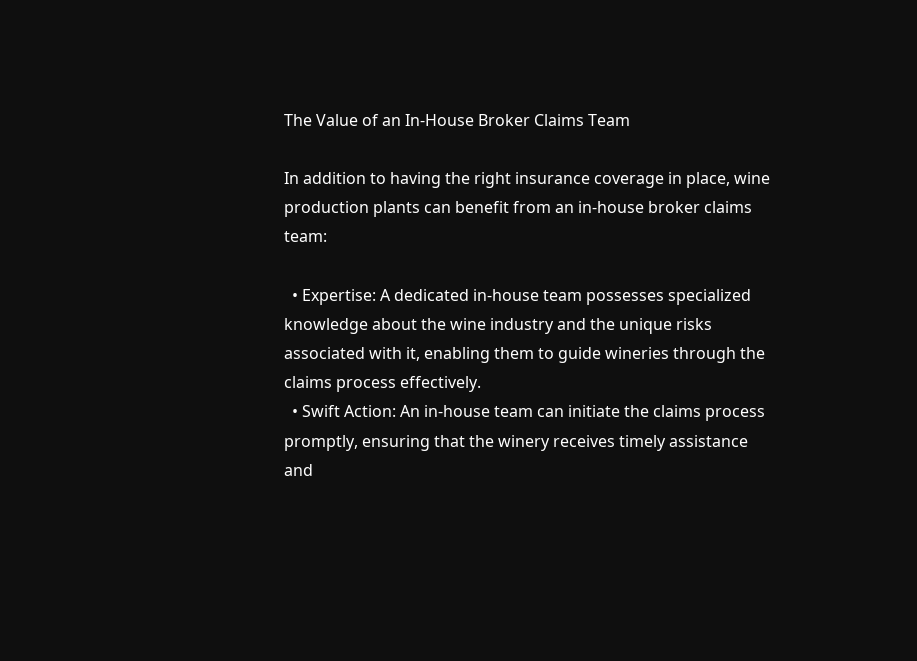The Value of an In-House Broker Claims Team

In addition to having the right insurance coverage in place, wine production plants can benefit from an in-house broker claims team:

  • Expertise: A dedicated in-house team possesses specialized knowledge about the wine industry and the unique risks associated with it, enabling them to guide wineries through the claims process effectively.
  • Swift Action: An in-house team can initiate the claims process promptly, ensuring that the winery receives timely assistance and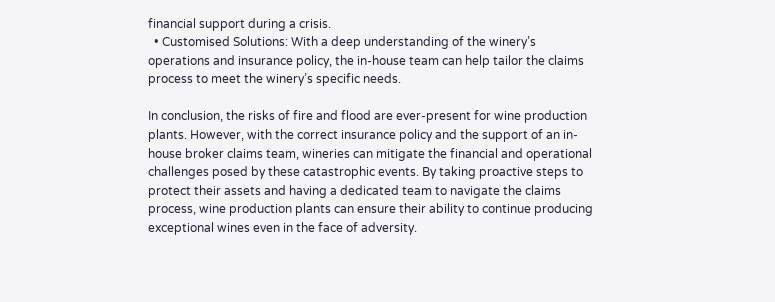financial support during a crisis.
  • Customised Solutions: With a deep understanding of the winery’s operations and insurance policy, the in-house team can help tailor the claims process to meet the winery’s specific needs.

In conclusion, the risks of fire and flood are ever-present for wine production plants. However, with the correct insurance policy and the support of an in-house broker claims team, wineries can mitigate the financial and operational challenges posed by these catastrophic events. By taking proactive steps to protect their assets and having a dedicated team to navigate the claims process, wine production plants can ensure their ability to continue producing exceptional wines even in the face of adversity.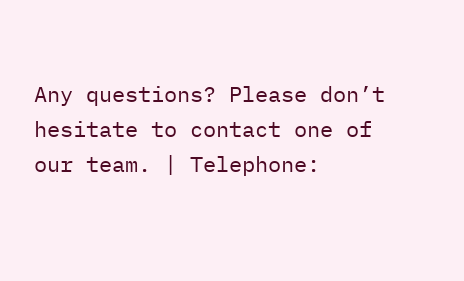Any questions? Please don’t hesitate to contact one of our team. | Telephone: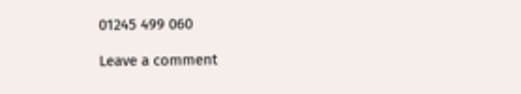01245 499 060

Leave a comment